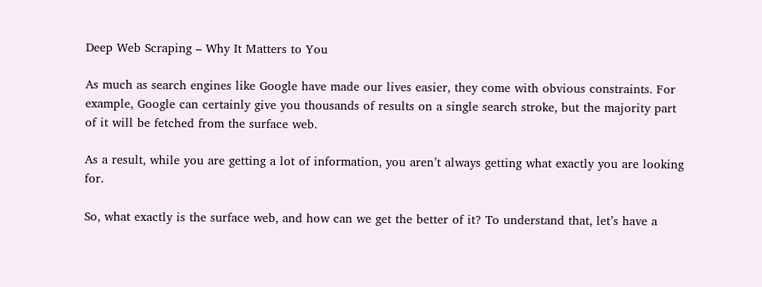Deep Web Scraping – Why It Matters to You

As much as search engines like Google have made our lives easier, they come with obvious constraints. For example, Google can certainly give you thousands of results on a single search stroke, but the majority part of it will be fetched from the surface web.

As a result, while you are getting a lot of information, you aren’t always getting what exactly you are looking for.

So, what exactly is the surface web, and how can we get the better of it? To understand that, let’s have a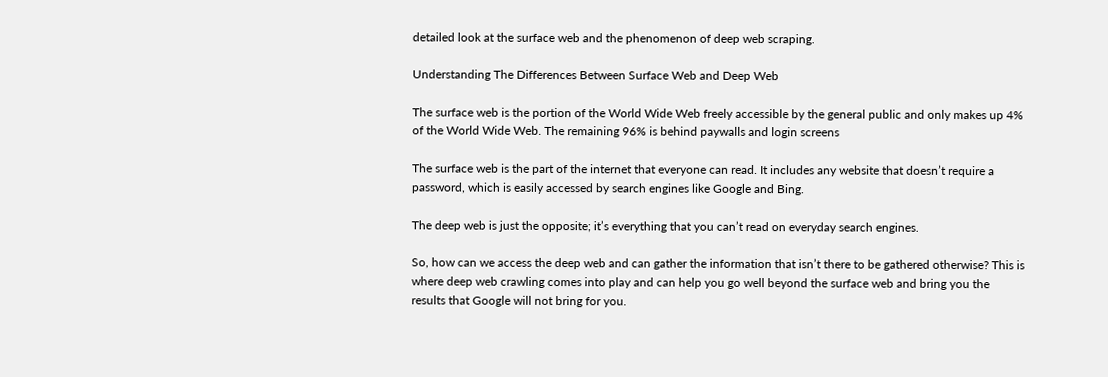detailed look at the surface web and the phenomenon of deep web scraping.

Understanding The Differences Between Surface Web and Deep Web

The surface web is the portion of the World Wide Web freely accessible by the general public and only makes up 4% of the World Wide Web. The remaining 96% is behind paywalls and login screens

The surface web is the part of the internet that everyone can read. It includes any website that doesn’t require a password, which is easily accessed by search engines like Google and Bing.

The deep web is just the opposite; it’s everything that you can’t read on everyday search engines.

So, how can we access the deep web and can gather the information that isn’t there to be gathered otherwise? This is where deep web crawling comes into play and can help you go well beyond the surface web and bring you the results that Google will not bring for you.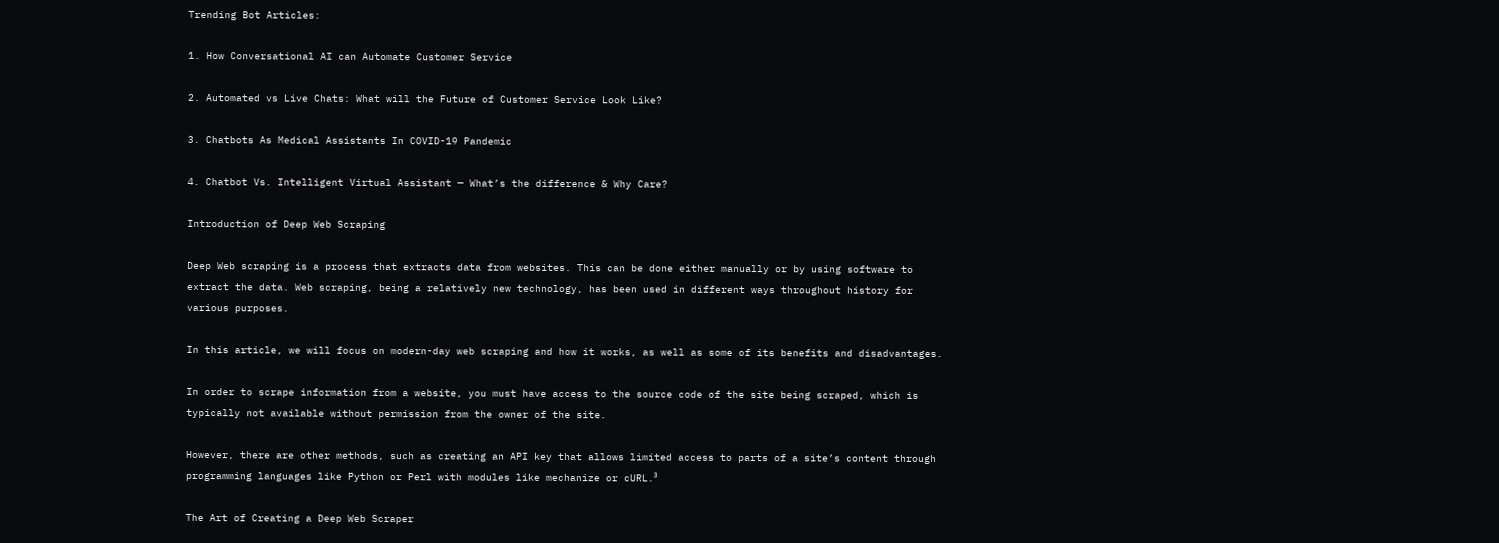Trending Bot Articles:

1. How Conversational AI can Automate Customer Service

2. Automated vs Live Chats: What will the Future of Customer Service Look Like?

3. Chatbots As Medical Assistants In COVID-19 Pandemic

4. Chatbot Vs. Intelligent Virtual Assistant — What’s the difference & Why Care?

Introduction of Deep Web Scraping

Deep Web scraping is a process that extracts data from websites. This can be done either manually or by using software to extract the data. Web scraping, being a relatively new technology, has been used in different ways throughout history for various purposes.

In this article, we will focus on modern-day web scraping and how it works, as well as some of its benefits and disadvantages.

In order to scrape information from a website, you must have access to the source code of the site being scraped, which is typically not available without permission from the owner of the site.

However, there are other methods, such as creating an API key that allows limited access to parts of a site’s content through programming languages like Python or Perl with modules like mechanize or cURL.³

The Art of Creating a Deep Web Scraper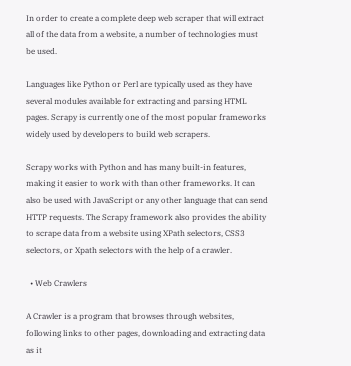In order to create a complete deep web scraper that will extract all of the data from a website, a number of technologies must be used.

Languages like Python or Perl are typically used as they have several modules available for extracting and parsing HTML pages. Scrapy is currently one of the most popular frameworks widely used by developers to build web scrapers.

Scrapy works with Python and has many built-in features, making it easier to work with than other frameworks. It can also be used with JavaScript or any other language that can send HTTP requests. The Scrapy framework also provides the ability to scrape data from a website using XPath selectors, CSS3 selectors, or Xpath selectors with the help of a crawler.

  • Web Crawlers

A Crawler is a program that browses through websites, following links to other pages, downloading and extracting data as it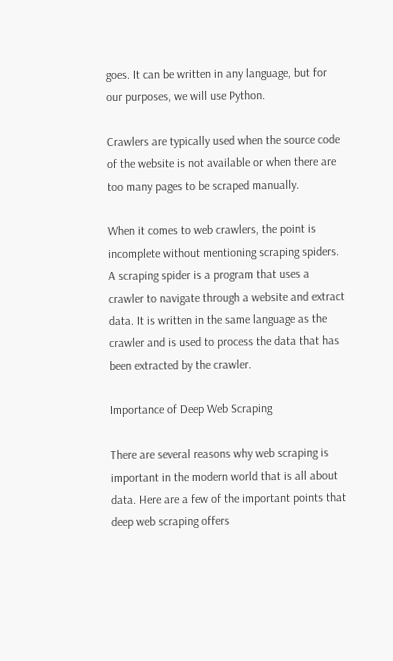goes. It can be written in any language, but for our purposes, we will use Python.

Crawlers are typically used when the source code of the website is not available or when there are too many pages to be scraped manually.

When it comes to web crawlers, the point is incomplete without mentioning scraping spiders. A scraping spider is a program that uses a crawler to navigate through a website and extract data. It is written in the same language as the crawler and is used to process the data that has been extracted by the crawler.

Importance of Deep Web Scraping

There are several reasons why web scraping is important in the modern world that is all about data. Here are a few of the important points that deep web scraping offers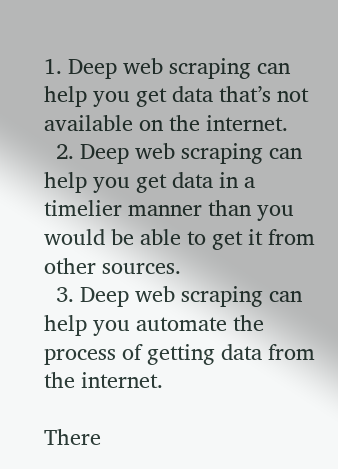1. Deep web scraping can help you get data that’s not available on the internet.
  2. Deep web scraping can help you get data in a timelier manner than you would be able to get it from other sources.
  3. Deep web scraping can help you automate the process of getting data from the internet.

There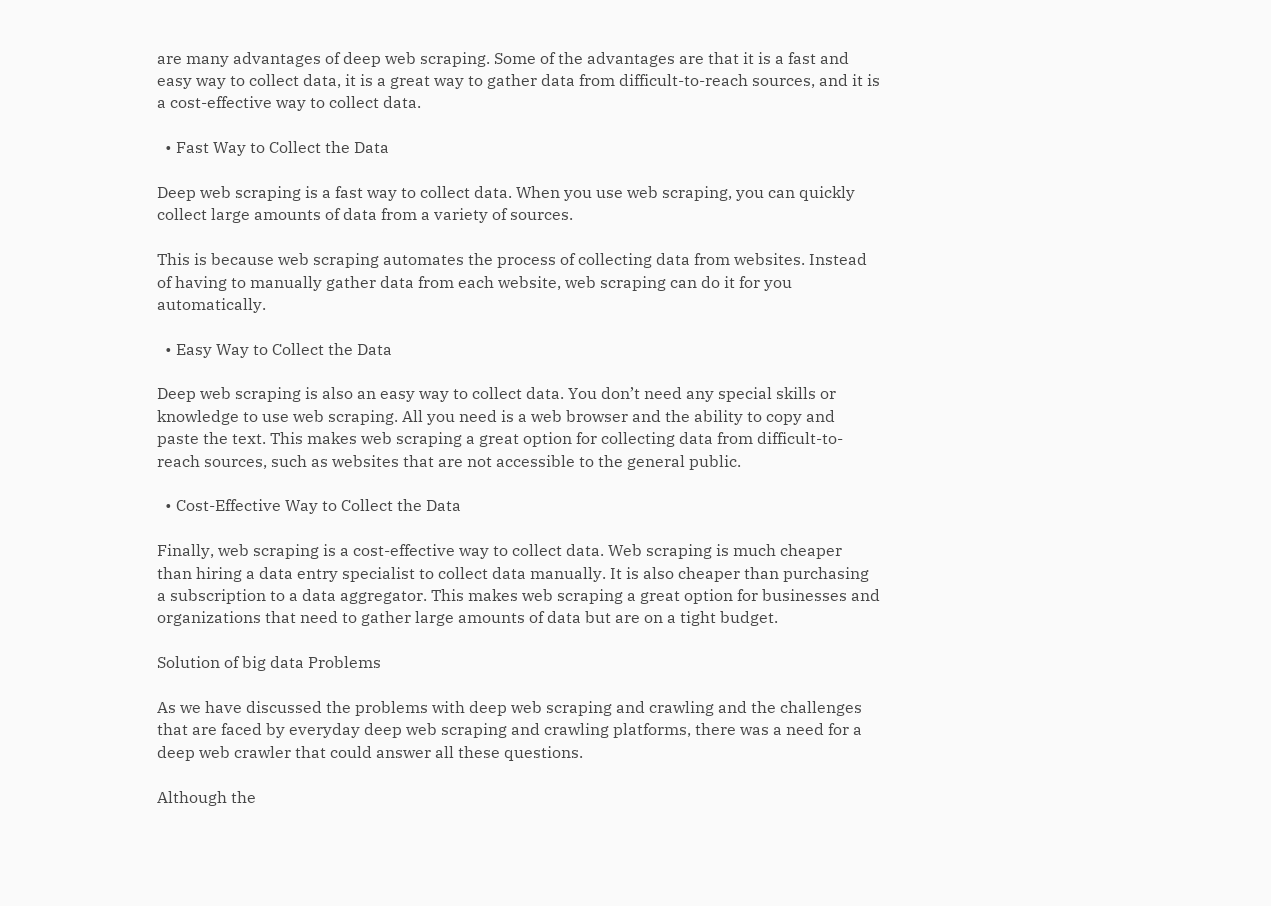are many advantages of deep web scraping. Some of the advantages are that it is a fast and easy way to collect data, it is a great way to gather data from difficult-to-reach sources, and it is a cost-effective way to collect data.

  • Fast Way to Collect the Data

Deep web scraping is a fast way to collect data. When you use web scraping, you can quickly collect large amounts of data from a variety of sources.

This is because web scraping automates the process of collecting data from websites. Instead of having to manually gather data from each website, web scraping can do it for you automatically.

  • Easy Way to Collect the Data

Deep web scraping is also an easy way to collect data. You don’t need any special skills or knowledge to use web scraping. All you need is a web browser and the ability to copy and paste the text. This makes web scraping a great option for collecting data from difficult-to-reach sources, such as websites that are not accessible to the general public.

  • Cost-Effective Way to Collect the Data

Finally, web scraping is a cost-effective way to collect data. Web scraping is much cheaper than hiring a data entry specialist to collect data manually. It is also cheaper than purchasing a subscription to a data aggregator. This makes web scraping a great option for businesses and organizations that need to gather large amounts of data but are on a tight budget.

Solution of big data Problems

As we have discussed the problems with deep web scraping and crawling and the challenges that are faced by everyday deep web scraping and crawling platforms, there was a need for a deep web crawler that could answer all these questions.

Although the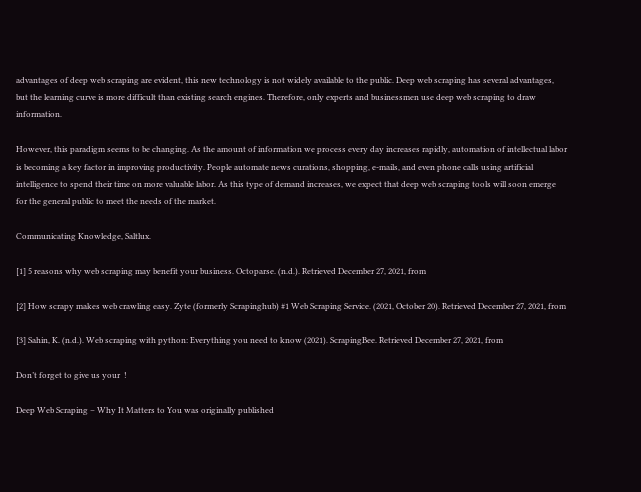advantages of deep web scraping are evident, this new technology is not widely available to the public. Deep web scraping has several advantages, but the learning curve is more difficult than existing search engines. Therefore, only experts and businessmen use deep web scraping to draw information.

However, this paradigm seems to be changing. As the amount of information we process every day increases rapidly, automation of intellectual labor is becoming a key factor in improving productivity. People automate news curations, shopping, e-mails, and even phone calls using artificial intelligence to spend their time on more valuable labor. As this type of demand increases, we expect that deep web scraping tools will soon emerge for the general public to meet the needs of the market.

Communicating Knowledge, Saltlux.

[1] 5 reasons why web scraping may benefit your business. Octoparse. (n.d.). Retrieved December 27, 2021, from

[2] How scrapy makes web crawling easy. Zyte (formerly Scrapinghub) #1 Web Scraping Service. (2021, October 20). Retrieved December 27, 2021, from

[3] Sahin, K. (n.d.). Web scraping with python: Everything you need to know (2021). ScrapingBee. Retrieved December 27, 2021, from

Don’t forget to give us your  !

Deep Web Scraping – Why It Matters to You was originally published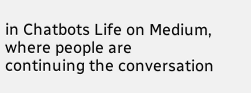in Chatbots Life on Medium, where people are continuing the conversation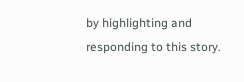by highlighting and responding to this story.